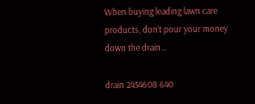When buying leading lawn care products, don’t pour your money down the drain…

drain 2454608 640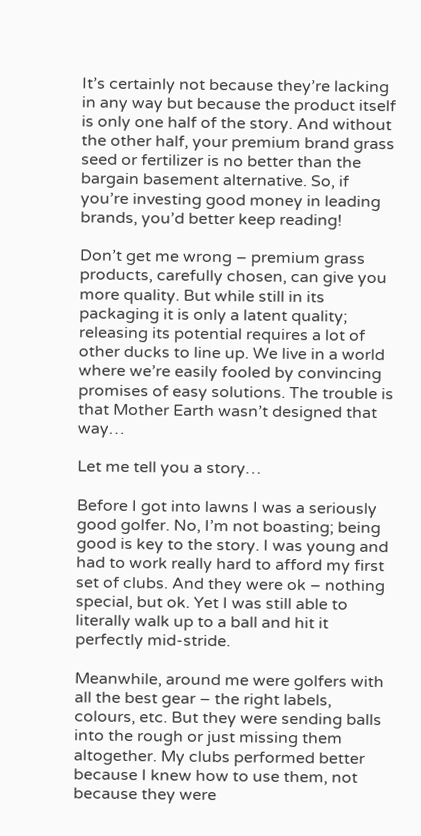It’s certainly not because they’re lacking in any way but because the product itself is only one half of the story. And without the other half, your premium brand grass seed or fertilizer is no better than the bargain basement alternative. So, if you’re investing good money in leading brands, you’d better keep reading!

Don’t get me wrong – premium grass products, carefully chosen, can give you more quality. But while still in its packaging it is only a latent quality; releasing its potential requires a lot of other ducks to line up. We live in a world where we’re easily fooled by convincing promises of easy solutions. The trouble is that Mother Earth wasn’t designed that way…

Let me tell you a story…

Before I got into lawns I was a seriously good golfer. No, I’m not boasting; being good is key to the story. I was young and had to work really hard to afford my first set of clubs. And they were ok – nothing special, but ok. Yet I was still able to literally walk up to a ball and hit it perfectly mid-stride.

Meanwhile, around me were golfers with all the best gear – the right labels, colours, etc. But they were sending balls into the rough or just missing them altogether. My clubs performed better because I knew how to use them, not because they were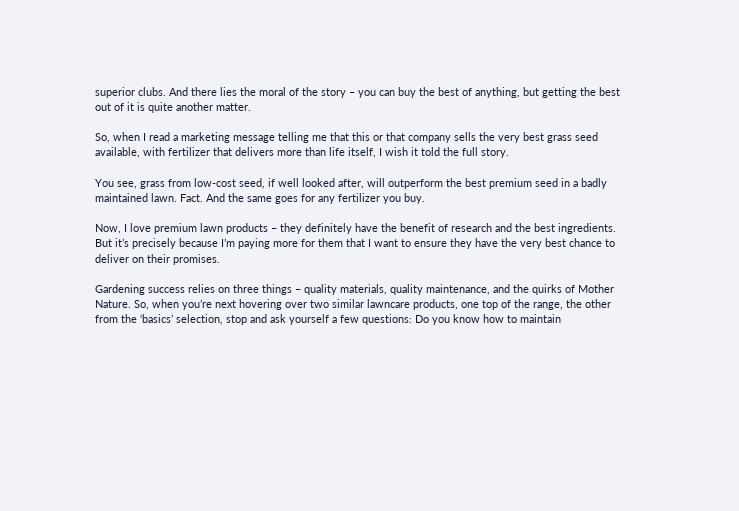superior clubs. And there lies the moral of the story – you can buy the best of anything, but getting the best out of it is quite another matter.

So, when I read a marketing message telling me that this or that company sells the very best grass seed available, with fertilizer that delivers more than life itself, I wish it told the full story.

You see, grass from low-cost seed, if well looked after, will outperform the best premium seed in a badly maintained lawn. Fact. And the same goes for any fertilizer you buy.

Now, I love premium lawn products – they definitely have the benefit of research and the best ingredients. But it’s precisely because I’m paying more for them that I want to ensure they have the very best chance to deliver on their promises.

Gardening success relies on three things – quality materials, quality maintenance, and the quirks of Mother Nature. So, when you’re next hovering over two similar lawncare products, one top of the range, the other from the ‘basics’ selection, stop and ask yourself a few questions: Do you know how to maintain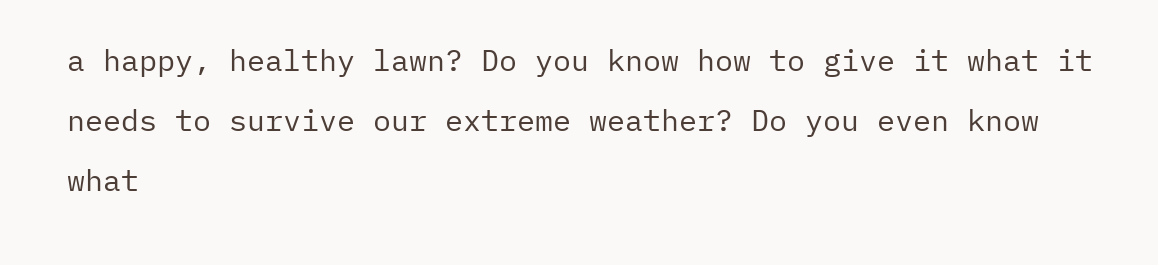a happy, healthy lawn? Do you know how to give it what it needs to survive our extreme weather? Do you even know what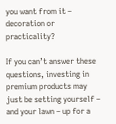you want from it – decoration or practicality?

If you can’t answer these questions, investing in premium products may just be setting yourself – and your lawn – up for a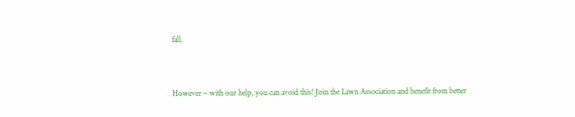fall.


However – with our help, you can avoid this! Join the Lawn Association and benefit from better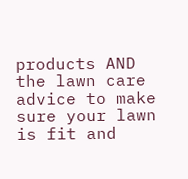products AND the lawn care advice to make sure your lawn is fit and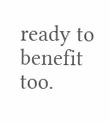ready to benefit too.